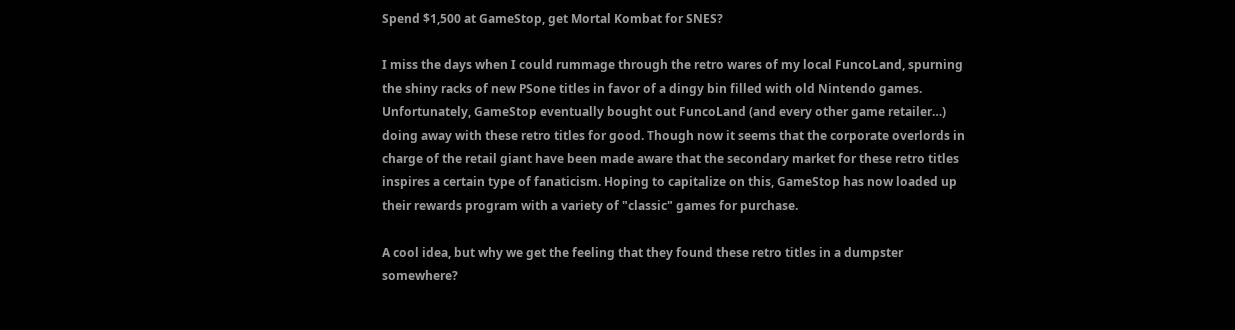Spend $1,500 at GameStop, get Mortal Kombat for SNES?

I miss the days when I could rummage through the retro wares of my local FuncoLand, spurning the shiny racks of new PSone titles in favor of a dingy bin filled with old Nintendo games. Unfortunately, GameStop eventually bought out FuncoLand (and every other game retailer…) doing away with these retro titles for good. Though now it seems that the corporate overlords in charge of the retail giant have been made aware that the secondary market for these retro titles inspires a certain type of fanaticism. Hoping to capitalize on this, GameStop has now loaded up their rewards program with a variety of "classic" games for purchase.

A cool idea, but why we get the feeling that they found these retro titles in a dumpster somewhere?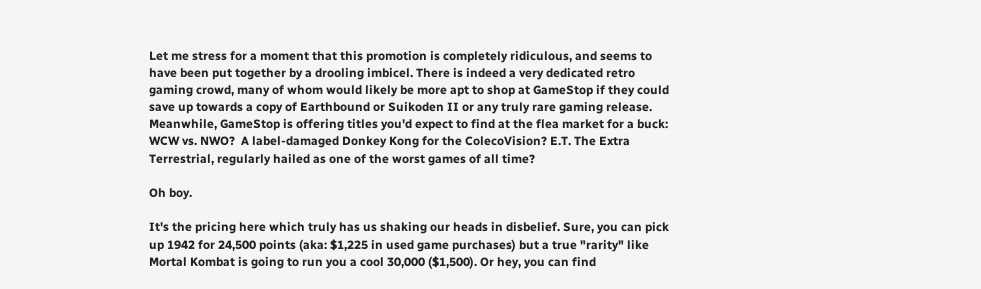Let me stress for a moment that this promotion is completely ridiculous, and seems to have been put together by a drooling imbicel. There is indeed a very dedicated retro gaming crowd, many of whom would likely be more apt to shop at GameStop if they could save up towards a copy of Earthbound or Suikoden II or any truly rare gaming release. Meanwhile, GameStop is offering titles you'd expect to find at the flea market for a buck: WCW vs. NWO?  A label-damaged Donkey Kong for the ColecoVision? E.T. The Extra Terrestrial, regularly hailed as one of the worst games of all time?

Oh boy.

It's the pricing here which truly has us shaking our heads in disbelief. Sure, you can pick up 1942 for 24,500 points (aka: $1,225 in used game purchases) but a true "rarity" like Mortal Kombat is going to run you a cool 30,000 ($1,500). Or hey, you can find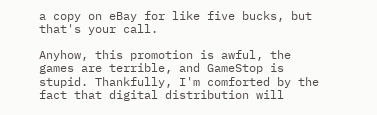a copy on eBay for like five bucks, but that's your call.

Anyhow, this promotion is awful, the games are terrible, and GameStop is stupid. Thankfully, I'm comforted by the fact that digital distribution will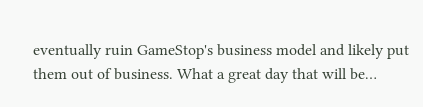eventually ruin GameStop's business model and likely put them out of business. What a great day that will be…